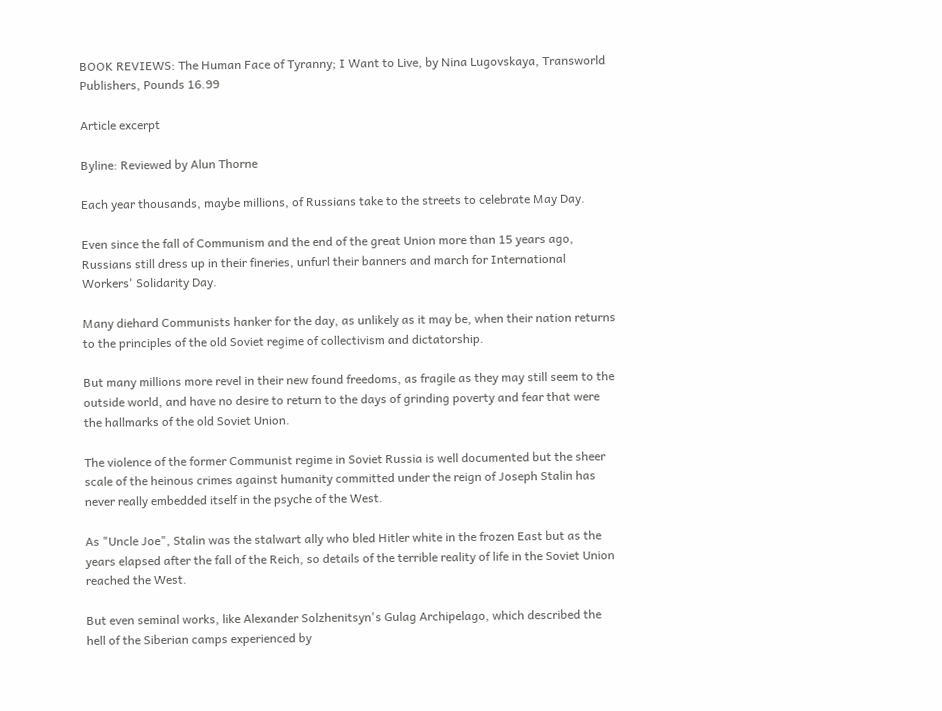BOOK REVIEWS: The Human Face of Tyranny; I Want to Live, by Nina Lugovskaya, Transworld Publishers, Pounds 16.99

Article excerpt

Byline: Reviewed by Alun Thorne

Each year thousands, maybe millions, of Russians take to the streets to celebrate May Day.

Even since the fall of Communism and the end of the great Union more than 15 years ago, Russians still dress up in their fineries, unfurl their banners and march for International Workers' Solidarity Day.

Many diehard Communists hanker for the day, as unlikely as it may be, when their nation returns to the principles of the old Soviet regime of collectivism and dictatorship.

But many millions more revel in their new found freedoms, as fragile as they may still seem to the outside world, and have no desire to return to the days of grinding poverty and fear that were the hallmarks of the old Soviet Union.

The violence of the former Communist regime in Soviet Russia is well documented but the sheer scale of the heinous crimes against humanity committed under the reign of Joseph Stalin has never really embedded itself in the psyche of the West.

As "Uncle Joe", Stalin was the stalwart ally who bled Hitler white in the frozen East but as the years elapsed after the fall of the Reich, so details of the terrible reality of life in the Soviet Union reached the West.

But even seminal works, like Alexander Solzhenitsyn's Gulag Archipelago, which described the hell of the Siberian camps experienced by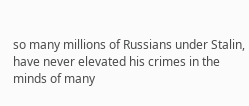so many millions of Russians under Stalin, have never elevated his crimes in the minds of many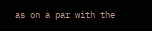as on a par with the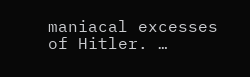maniacal excesses of Hitler. …